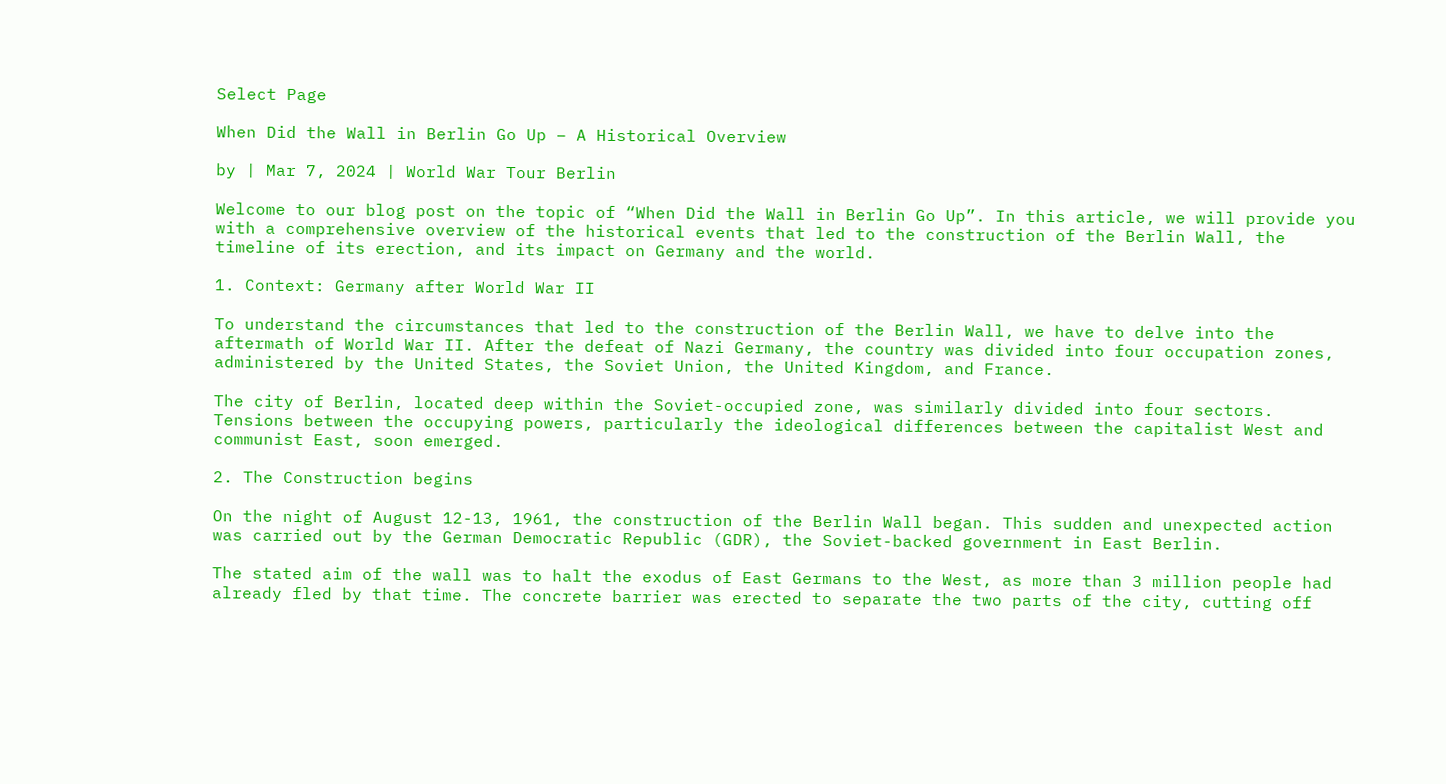Select Page

When Did the Wall in Berlin Go Up – A Historical Overview

by | Mar 7, 2024 | World War Tour Berlin

Welcome to our blog post on the topic of “When Did the Wall in Berlin Go Up”. In this article, we will provide you with a comprehensive overview of the historical events that led to the construction of the Berlin Wall, the timeline of its erection, and its impact on Germany and the world.

1. Context: Germany after World War II

To understand the circumstances that led to the construction of the Berlin Wall, we have to delve into the aftermath of World War II. After the defeat of Nazi Germany, the country was divided into four occupation zones, administered by the United States, the Soviet Union, the United Kingdom, and France.

The city of Berlin, located deep within the Soviet-occupied zone, was similarly divided into four sectors. Tensions between the occupying powers, particularly the ideological differences between the capitalist West and communist East, soon emerged.

2. The Construction begins

On the night of August 12-13, 1961, the construction of the Berlin Wall began. This sudden and unexpected action was carried out by the German Democratic Republic (GDR), the Soviet-backed government in East Berlin.

The stated aim of the wall was to halt the exodus of East Germans to the West, as more than 3 million people had already fled by that time. The concrete barrier was erected to separate the two parts of the city, cutting off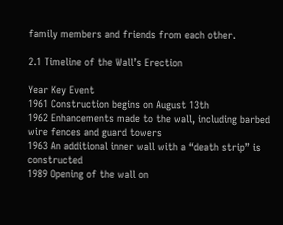family members and friends from each other.

2.1 Timeline of the Wall’s Erection

Year Key Event
1961 Construction begins on August 13th
1962 Enhancements made to the wall, including barbed wire fences and guard towers
1963 An additional inner wall with a “death strip” is constructed
1989 Opening of the wall on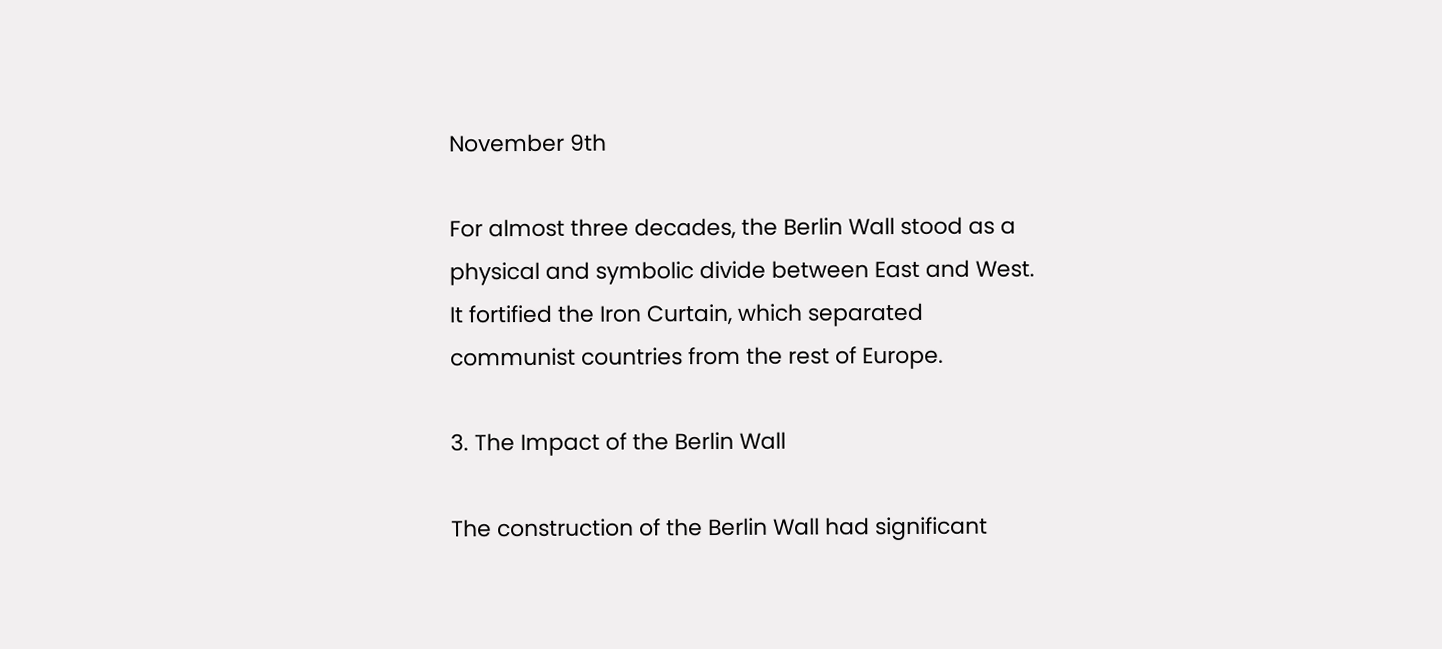November 9th

For almost three decades, the Berlin Wall stood as a physical and symbolic divide between East and West. It fortified the Iron Curtain, which separated communist countries from the rest of Europe.

3. The Impact of the Berlin Wall

The construction of the Berlin Wall had significant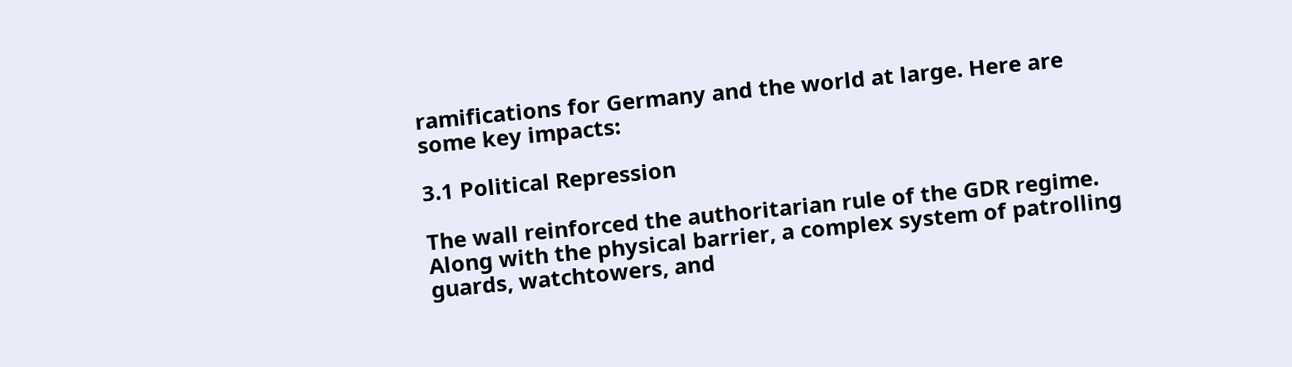ramifications for Germany and the world at large. Here are some key impacts:

3.1 Political Repression

The wall reinforced the authoritarian rule of the GDR regime. Along with the physical barrier, a complex system of patrolling guards, watchtowers, and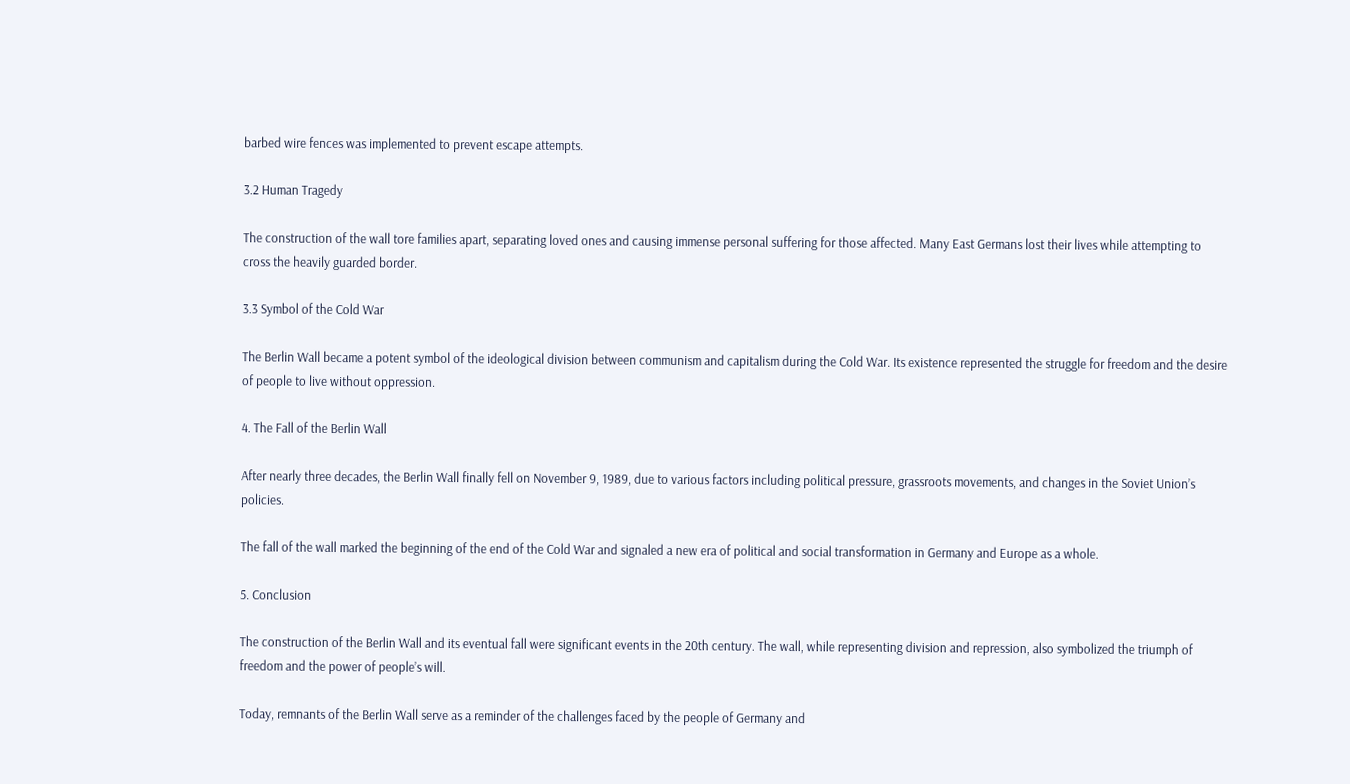barbed wire fences was implemented to prevent escape attempts.

3.2 Human Tragedy

The construction of the wall tore families apart, separating loved ones and causing immense personal suffering for those affected. Many East Germans lost their lives while attempting to cross the heavily guarded border.

3.3 Symbol of the Cold War

The Berlin Wall became a potent symbol of the ideological division between communism and capitalism during the Cold War. Its existence represented the struggle for freedom and the desire of people to live without oppression.

4. The Fall of the Berlin Wall

After nearly three decades, the Berlin Wall finally fell on November 9, 1989, due to various factors including political pressure, grassroots movements, and changes in the Soviet Union’s policies.

The fall of the wall marked the beginning of the end of the Cold War and signaled a new era of political and social transformation in Germany and Europe as a whole.

5. Conclusion

The construction of the Berlin Wall and its eventual fall were significant events in the 20th century. The wall, while representing division and repression, also symbolized the triumph of freedom and the power of people’s will.

Today, remnants of the Berlin Wall serve as a reminder of the challenges faced by the people of Germany and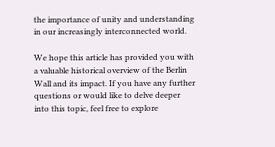the importance of unity and understanding in our increasingly interconnected world.

We hope this article has provided you with a valuable historical overview of the Berlin Wall and its impact. If you have any further questions or would like to delve deeper into this topic, feel free to explore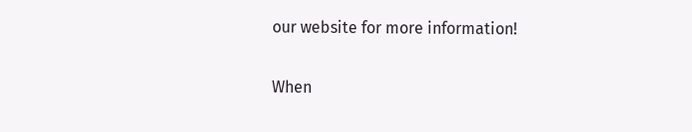our website for more information!

When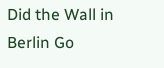Did the Wall in Berlin Go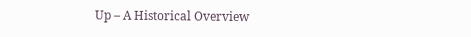Up – A Historical Overview